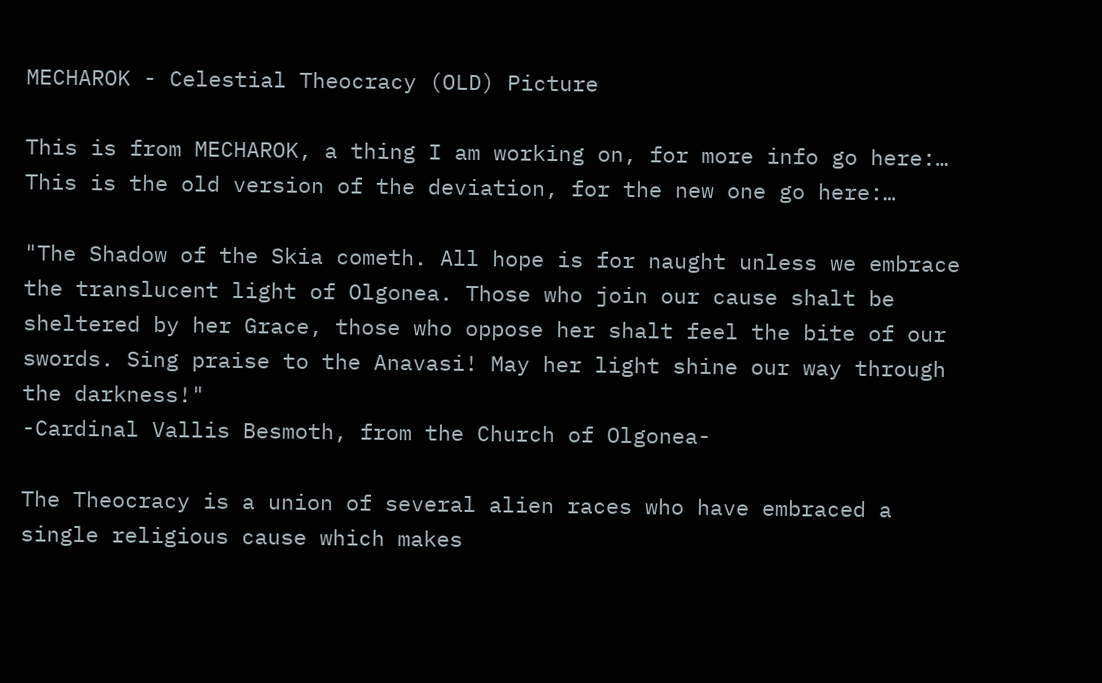MECHAROK - Celestial Theocracy (OLD) Picture

This is from MECHAROK, a thing I am working on, for more info go here:…
This is the old version of the deviation, for the new one go here:…

"The Shadow of the Skia cometh. All hope is for naught unless we embrace the translucent light of Olgonea. Those who join our cause shalt be sheltered by her Grace, those who oppose her shalt feel the bite of our swords. Sing praise to the Anavasi! May her light shine our way through the darkness!"
-Cardinal Vallis Besmoth, from the Church of Olgonea-

The Theocracy is a union of several alien races who have embraced a single religious cause which makes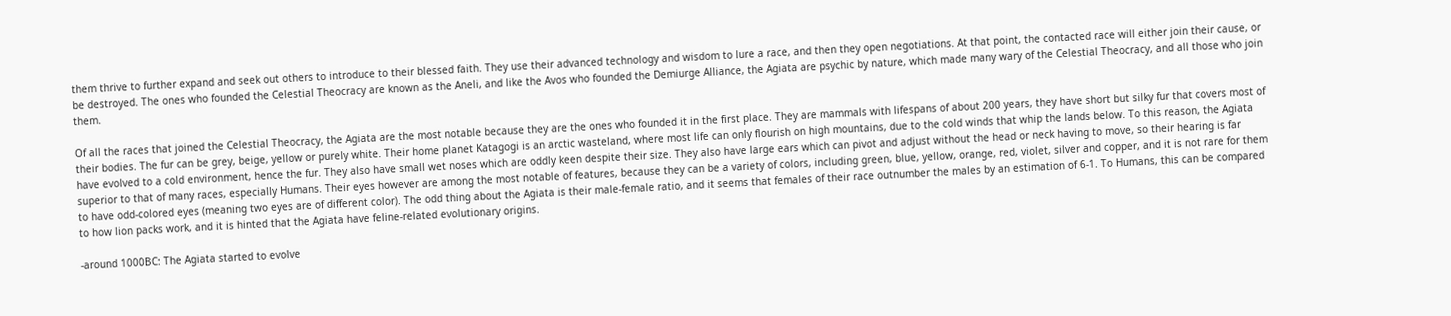them thrive to further expand and seek out others to introduce to their blessed faith. They use their advanced technology and wisdom to lure a race, and then they open negotiations. At that point, the contacted race will either join their cause, or be destroyed. The ones who founded the Celestial Theocracy are known as the Aneli, and like the Avos who founded the Demiurge Alliance, the Agiata are psychic by nature, which made many wary of the Celestial Theocracy, and all those who join them.

Of all the races that joined the Celestial Theocracy, the Agiata are the most notable because they are the ones who founded it in the first place. They are mammals with lifespans of about 200 years, they have short but silky fur that covers most of their bodies. The fur can be grey, beige, yellow or purely white. Their home planet Katagogi is an arctic wasteland, where most life can only flourish on high mountains, due to the cold winds that whip the lands below. To this reason, the Agiata have evolved to a cold environment, hence the fur. They also have small wet noses which are oddly keen despite their size. They also have large ears which can pivot and adjust without the head or neck having to move, so their hearing is far superior to that of many races, especially Humans. Their eyes however are among the most notable of features, because they can be a variety of colors, including green, blue, yellow, orange, red, violet, silver and copper, and it is not rare for them to have odd-colored eyes (meaning two eyes are of different color). The odd thing about the Agiata is their male-female ratio, and it seems that females of their race outnumber the males by an estimation of 6-1. To Humans, this can be compared to how lion packs work, and it is hinted that the Agiata have feline-related evolutionary origins.

-around 1000BC: The Agiata started to evolve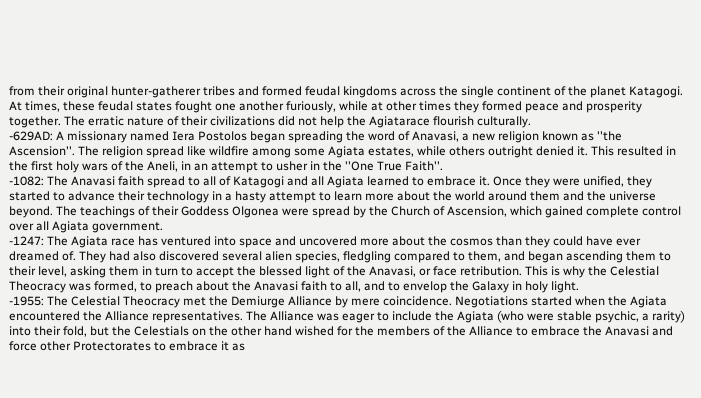from their original hunter-gatherer tribes and formed feudal kingdoms across the single continent of the planet Katagogi. At times, these feudal states fought one another furiously, while at other times they formed peace and prosperity together. The erratic nature of their civilizations did not help the Agiatarace flourish culturally.
-629AD: A missionary named Iera Postolos began spreading the word of Anavasi, a new religion known as ''the Ascension''. The religion spread like wildfire among some Agiata estates, while others outright denied it. This resulted in the first holy wars of the Aneli, in an attempt to usher in the ''One True Faith''.
-1082: The Anavasi faith spread to all of Katagogi and all Agiata learned to embrace it. Once they were unified, they started to advance their technology in a hasty attempt to learn more about the world around them and the universe beyond. The teachings of their Goddess Olgonea were spread by the Church of Ascension, which gained complete control over all Agiata government.
-1247: The Agiata race has ventured into space and uncovered more about the cosmos than they could have ever dreamed of. They had also discovered several alien species, fledgling compared to them, and began ascending them to their level, asking them in turn to accept the blessed light of the Anavasi, or face retribution. This is why the Celestial Theocracy was formed, to preach about the Anavasi faith to all, and to envelop the Galaxy in holy light.
-1955: The Celestial Theocracy met the Demiurge Alliance by mere coincidence. Negotiations started when the Agiata encountered the Alliance representatives. The Alliance was eager to include the Agiata (who were stable psychic, a rarity) into their fold, but the Celestials on the other hand wished for the members of the Alliance to embrace the Anavasi and force other Protectorates to embrace it as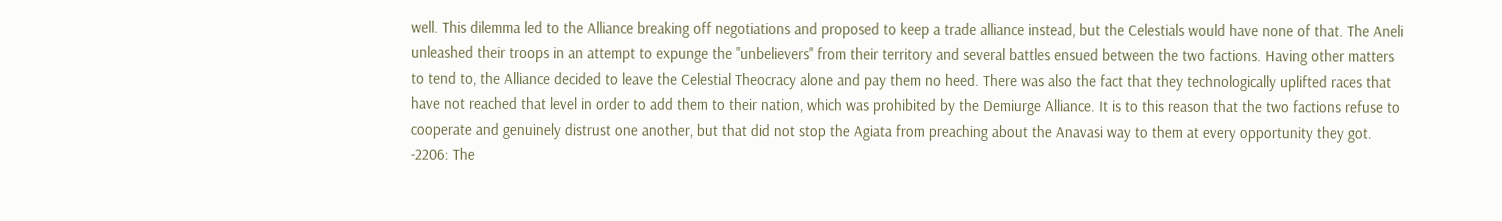well. This dilemma led to the Alliance breaking off negotiations and proposed to keep a trade alliance instead, but the Celestials would have none of that. The Aneli unleashed their troops in an attempt to expunge the ''unbelievers'' from their territory and several battles ensued between the two factions. Having other matters to tend to, the Alliance decided to leave the Celestial Theocracy alone and pay them no heed. There was also the fact that they technologically uplifted races that have not reached that level in order to add them to their nation, which was prohibited by the Demiurge Alliance. It is to this reason that the two factions refuse to cooperate and genuinely distrust one another, but that did not stop the Agiata from preaching about the Anavasi way to them at every opportunity they got.
-2206: The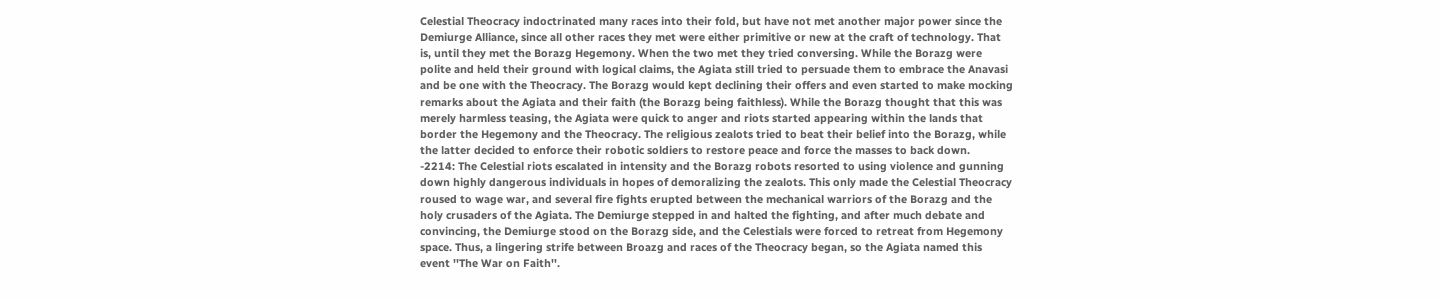Celestial Theocracy indoctrinated many races into their fold, but have not met another major power since the Demiurge Alliance, since all other races they met were either primitive or new at the craft of technology. That is, until they met the Borazg Hegemony. When the two met they tried conversing. While the Borazg were polite and held their ground with logical claims, the Agiata still tried to persuade them to embrace the Anavasi and be one with the Theocracy. The Borazg would kept declining their offers and even started to make mocking remarks about the Agiata and their faith (the Borazg being faithless). While the Borazg thought that this was merely harmless teasing, the Agiata were quick to anger and riots started appearing within the lands that border the Hegemony and the Theocracy. The religious zealots tried to beat their belief into the Borazg, while the latter decided to enforce their robotic soldiers to restore peace and force the masses to back down.
-2214: The Celestial riots escalated in intensity and the Borazg robots resorted to using violence and gunning down highly dangerous individuals in hopes of demoralizing the zealots. This only made the Celestial Theocracy roused to wage war, and several fire fights erupted between the mechanical warriors of the Borazg and the holy crusaders of the Agiata. The Demiurge stepped in and halted the fighting, and after much debate and convincing, the Demiurge stood on the Borazg side, and the Celestials were forced to retreat from Hegemony space. Thus, a lingering strife between Broazg and races of the Theocracy began, so the Agiata named this event ''The War on Faith''.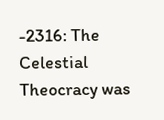-2316: The Celestial Theocracy was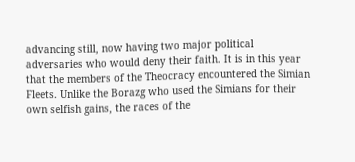advancing still, now having two major political adversaries who would deny their faith. It is in this year that the members of the Theocracy encountered the Simian Fleets. Unlike the Borazg who used the Simians for their own selfish gains, the races of the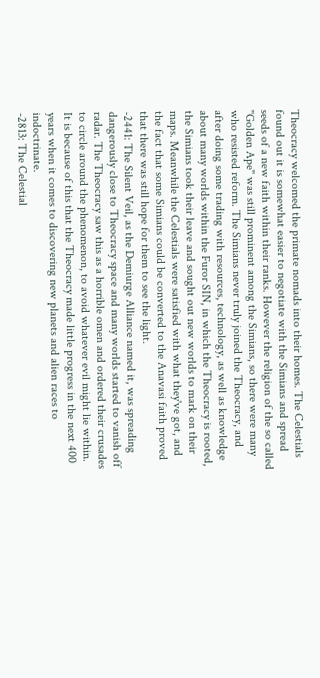Theocracy welcomed the primate nomads into their homes. The Celestials found out it is somewhat easier to negotiate with the Simians and spread seeds of a new faith within their ranks. However the religion of the so called ''Golden Ape'' was still prominent among the Simians, so there were many who resisted reform. The Simians never truly joined the Theocracy, and after doing some trading with resources, technology, as well as knowledge about many worlds within the Furor SIN, in which the Theocracy is rooted, the Simians took their leave and sought out new worlds to mark on their maps. Meanwhile the Celestials were satisfied with what they've got, and the fact that some Simians could be converted to the Anavasi faith proved that there was still hope for them to see the light.
-2441: The Silent Veil, as the Demiurge Alliance named it, was spreading dangerously close to Theocracy space and many worlds started to vanish off radar. The Theocracy saw this as a horrible omen and ordered their crusades to circle around the phenomenon, to avoid whatever evil might lie within. It is because of this that the Theocracy made little progress in the next 400 years when it comes to discovering new planets and alien races to indoctrinate.
-2813: The Celestial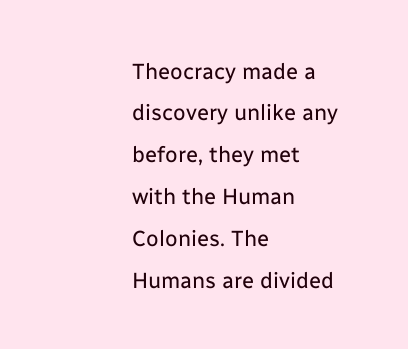Theocracy made a discovery unlike any before, they met with the Human Colonies. The Humans are divided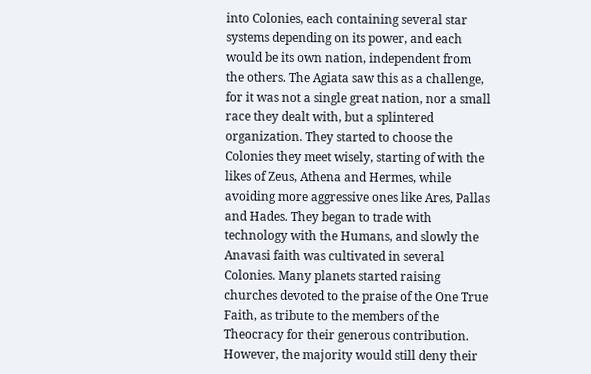into Colonies, each containing several star systems depending on its power, and each would be its own nation, independent from the others. The Agiata saw this as a challenge, for it was not a single great nation, nor a small race they dealt with, but a splintered organization. They started to choose the Colonies they meet wisely, starting of with the likes of Zeus, Athena and Hermes, while avoiding more aggressive ones like Ares, Pallas and Hades. They began to trade with technology with the Humans, and slowly the Anavasi faith was cultivated in several Colonies. Many planets started raising churches devoted to the praise of the One True Faith, as tribute to the members of the Theocracy for their generous contribution. However, the majority would still deny their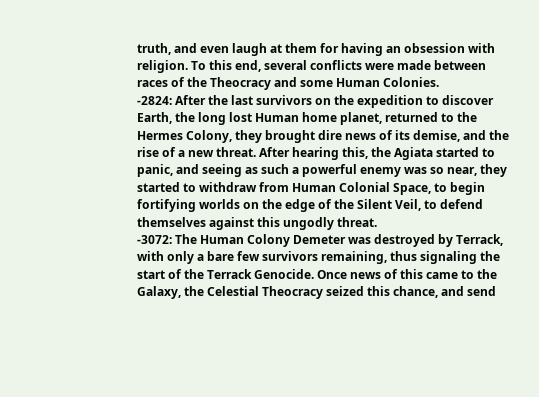truth, and even laugh at them for having an obsession with religion. To this end, several conflicts were made between races of the Theocracy and some Human Colonies.
-2824: After the last survivors on the expedition to discover Earth, the long lost Human home planet, returned to the Hermes Colony, they brought dire news of its demise, and the rise of a new threat. After hearing this, the Agiata started to panic, and seeing as such a powerful enemy was so near, they started to withdraw from Human Colonial Space, to begin fortifying worlds on the edge of the Silent Veil, to defend themselves against this ungodly threat.
-3072: The Human Colony Demeter was destroyed by Terrack, with only a bare few survivors remaining, thus signaling the start of the Terrack Genocide. Once news of this came to the Galaxy, the Celestial Theocracy seized this chance, and send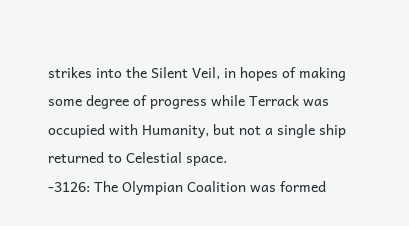strikes into the Silent Veil, in hopes of making some degree of progress while Terrack was occupied with Humanity, but not a single ship returned to Celestial space.
-3126: The Olympian Coalition was formed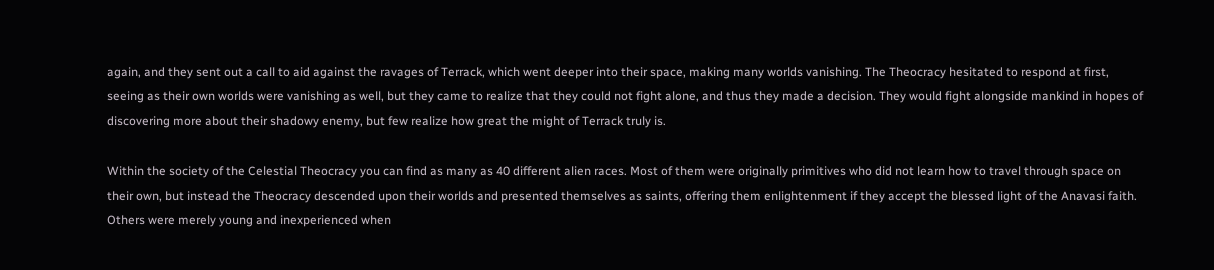again, and they sent out a call to aid against the ravages of Terrack, which went deeper into their space, making many worlds vanishing. The Theocracy hesitated to respond at first, seeing as their own worlds were vanishing as well, but they came to realize that they could not fight alone, and thus they made a decision. They would fight alongside mankind in hopes of discovering more about their shadowy enemy, but few realize how great the might of Terrack truly is.

Within the society of the Celestial Theocracy you can find as many as 40 different alien races. Most of them were originally primitives who did not learn how to travel through space on their own, but instead the Theocracy descended upon their worlds and presented themselves as saints, offering them enlightenment if they accept the blessed light of the Anavasi faith. Others were merely young and inexperienced when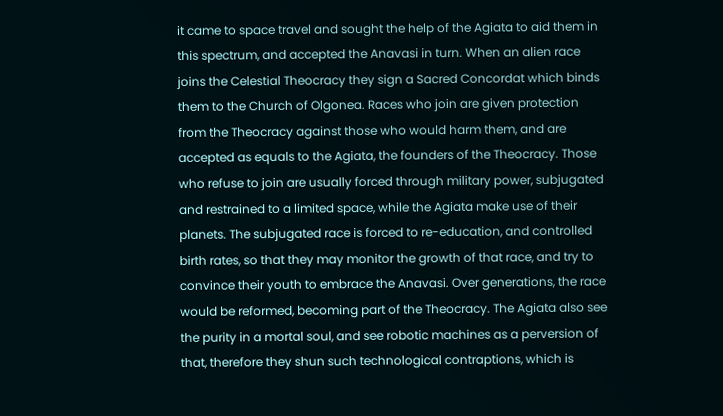it came to space travel and sought the help of the Agiata to aid them in this spectrum, and accepted the Anavasi in turn. When an alien race joins the Celestial Theocracy they sign a Sacred Concordat which binds them to the Church of Olgonea. Races who join are given protection from the Theocracy against those who would harm them, and are accepted as equals to the Agiata, the founders of the Theocracy. Those who refuse to join are usually forced through military power, subjugated and restrained to a limited space, while the Agiata make use of their planets. The subjugated race is forced to re-education, and controlled birth rates, so that they may monitor the growth of that race, and try to convince their youth to embrace the Anavasi. Over generations, the race would be reformed, becoming part of the Theocracy. The Agiata also see the purity in a mortal soul, and see robotic machines as a perversion of that, therefore they shun such technological contraptions, which is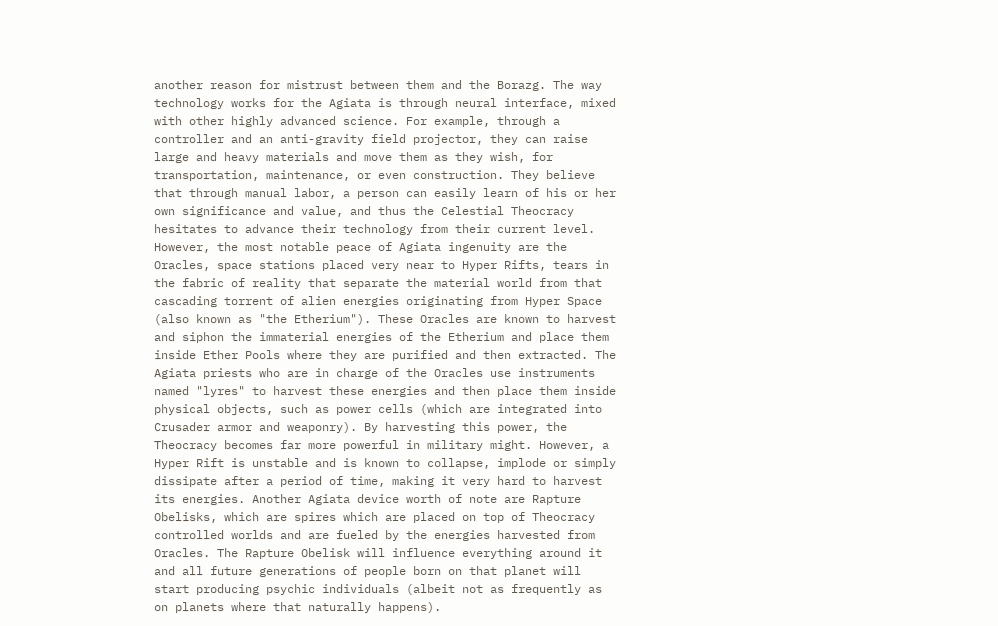another reason for mistrust between them and the Borazg. The way technology works for the Agiata is through neural interface, mixed with other highly advanced science. For example, through a controller and an anti-gravity field projector, they can raise large and heavy materials and move them as they wish, for transportation, maintenance, or even construction. They believe that through manual labor, a person can easily learn of his or her own significance and value, and thus the Celestial Theocracy hesitates to advance their technology from their current level. However, the most notable peace of Agiata ingenuity are the Oracles, space stations placed very near to Hyper Rifts, tears in the fabric of reality that separate the material world from that cascading torrent of alien energies originating from Hyper Space (also known as "the Etherium"). These Oracles are known to harvest and siphon the immaterial energies of the Etherium and place them inside Ether Pools where they are purified and then extracted. The Agiata priests who are in charge of the Oracles use instruments named "lyres" to harvest these energies and then place them inside physical objects, such as power cells (which are integrated into Crusader armor and weaponry). By harvesting this power, the Theocracy becomes far more powerful in military might. However, a Hyper Rift is unstable and is known to collapse, implode or simply dissipate after a period of time, making it very hard to harvest its energies. Another Agiata device worth of note are Rapture Obelisks, which are spires which are placed on top of Theocracy controlled worlds and are fueled by the energies harvested from Oracles. The Rapture Obelisk will influence everything around it and all future generations of people born on that planet will start producing psychic individuals (albeit not as frequently as on planets where that naturally happens).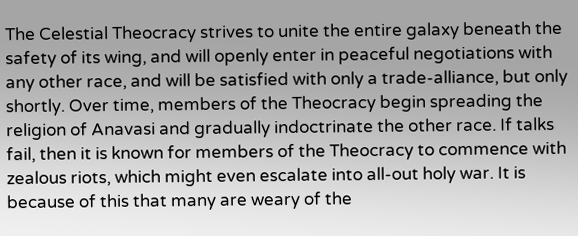The Celestial Theocracy strives to unite the entire galaxy beneath the safety of its wing, and will openly enter in peaceful negotiations with any other race, and will be satisfied with only a trade-alliance, but only shortly. Over time, members of the Theocracy begin spreading the religion of Anavasi and gradually indoctrinate the other race. If talks fail, then it is known for members of the Theocracy to commence with zealous riots, which might even escalate into all-out holy war. It is because of this that many are weary of the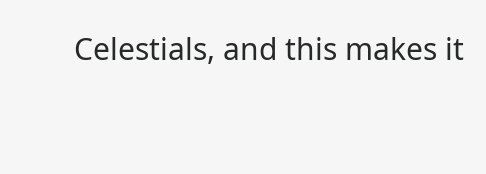Celestials, and this makes it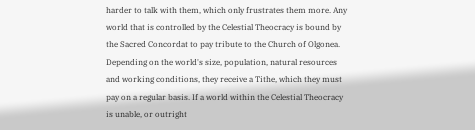harder to talk with them, which only frustrates them more. Any world that is controlled by the Celestial Theocracy is bound by the Sacred Concordat to pay tribute to the Church of Olgonea. Depending on the world's size, population, natural resources and working conditions, they receive a Tithe, which they must pay on a regular basis. If a world within the Celestial Theocracy is unable, or outright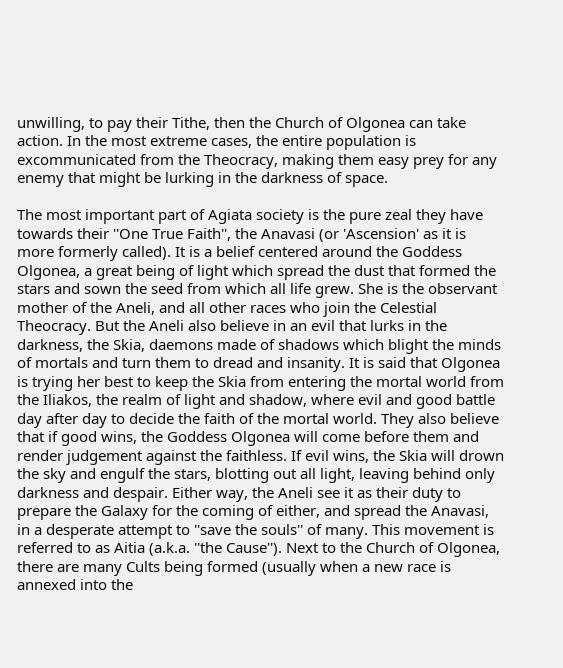unwilling, to pay their Tithe, then the Church of Olgonea can take action. In the most extreme cases, the entire population is excommunicated from the Theocracy, making them easy prey for any enemy that might be lurking in the darkness of space.

The most important part of Agiata society is the pure zeal they have towards their ''One True Faith'', the Anavasi (or 'Ascension' as it is more formerly called). It is a belief centered around the Goddess Olgonea, a great being of light which spread the dust that formed the stars and sown the seed from which all life grew. She is the observant mother of the Aneli, and all other races who join the Celestial Theocracy. But the Aneli also believe in an evil that lurks in the darkness, the Skia, daemons made of shadows which blight the minds of mortals and turn them to dread and insanity. It is said that Olgonea is trying her best to keep the Skia from entering the mortal world from the Iliakos, the realm of light and shadow, where evil and good battle day after day to decide the faith of the mortal world. They also believe that if good wins, the Goddess Olgonea will come before them and render judgement against the faithless. If evil wins, the Skia will drown the sky and engulf the stars, blotting out all light, leaving behind only darkness and despair. Either way, the Aneli see it as their duty to prepare the Galaxy for the coming of either, and spread the Anavasi, in a desperate attempt to ''save the souls'' of many. This movement is referred to as Aitia (a.k.a. ''the Cause''). Next to the Church of Olgonea, there are many Cults being formed (usually when a new race is annexed into the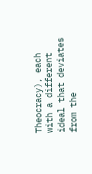Theocracy), each with a different ideal that deviates from the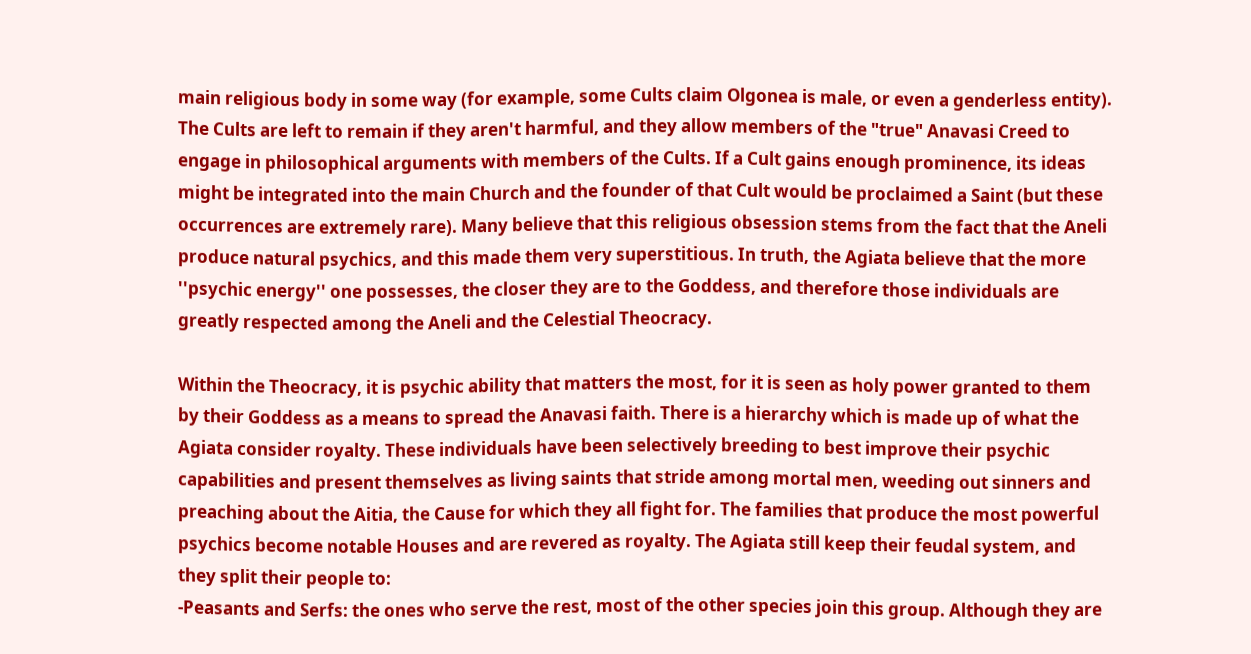main religious body in some way (for example, some Cults claim Olgonea is male, or even a genderless entity). The Cults are left to remain if they aren't harmful, and they allow members of the "true" Anavasi Creed to engage in philosophical arguments with members of the Cults. If a Cult gains enough prominence, its ideas might be integrated into the main Church and the founder of that Cult would be proclaimed a Saint (but these occurrences are extremely rare). Many believe that this religious obsession stems from the fact that the Aneli produce natural psychics, and this made them very superstitious. In truth, the Agiata believe that the more ''psychic energy'' one possesses, the closer they are to the Goddess, and therefore those individuals are greatly respected among the Aneli and the Celestial Theocracy.

Within the Theocracy, it is psychic ability that matters the most, for it is seen as holy power granted to them by their Goddess as a means to spread the Anavasi faith. There is a hierarchy which is made up of what the Agiata consider royalty. These individuals have been selectively breeding to best improve their psychic capabilities and present themselves as living saints that stride among mortal men, weeding out sinners and preaching about the Aitia, the Cause for which they all fight for. The families that produce the most powerful psychics become notable Houses and are revered as royalty. The Agiata still keep their feudal system, and they split their people to:
-Peasants and Serfs: the ones who serve the rest, most of the other species join this group. Although they are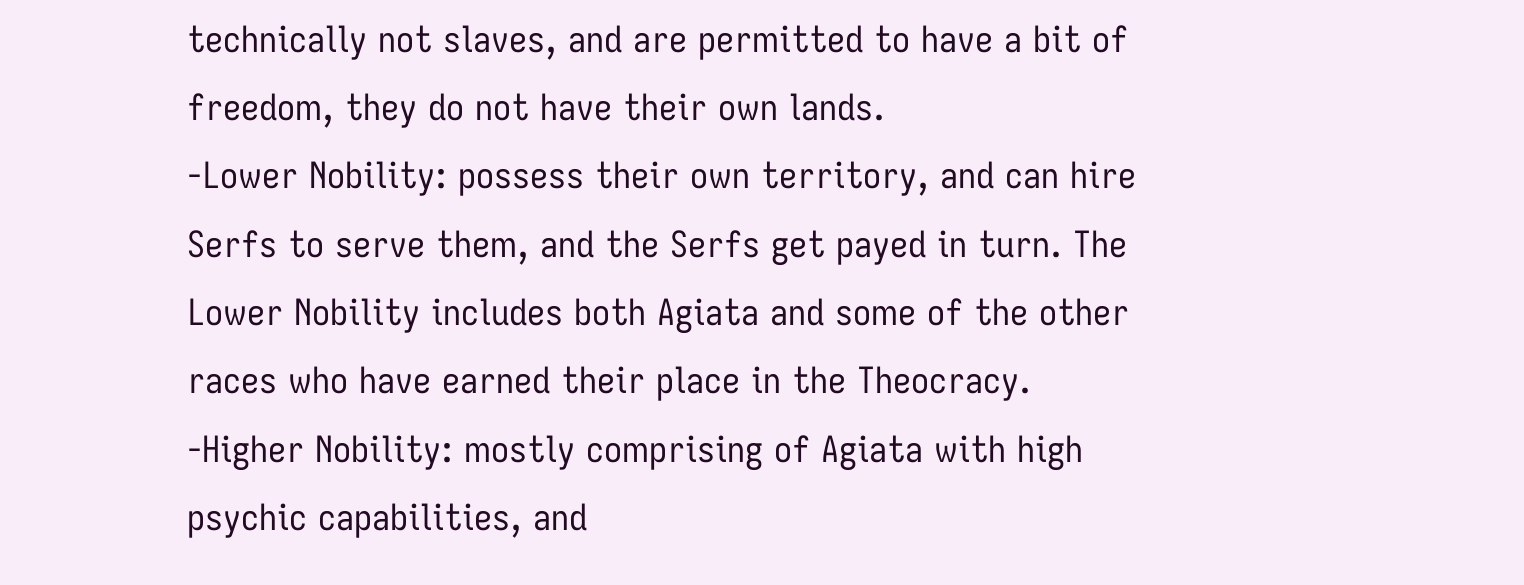technically not slaves, and are permitted to have a bit of freedom, they do not have their own lands.
-Lower Nobility: possess their own territory, and can hire Serfs to serve them, and the Serfs get payed in turn. The Lower Nobility includes both Agiata and some of the other races who have earned their place in the Theocracy.
-Higher Nobility: mostly comprising of Agiata with high psychic capabilities, and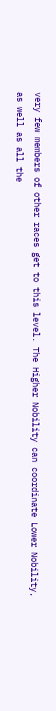very few members of other races get to this level. The Higher Nobility can coordinate Lower Nobility, as well as all the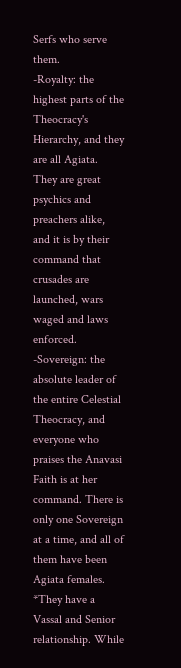Serfs who serve them.
-Royalty: the highest parts of the Theocracy's Hierarchy, and they are all Agiata. They are great psychics and preachers alike, and it is by their command that crusades are launched, wars waged and laws enforced.
-Sovereign: the absolute leader of the entire Celestial Theocracy, and everyone who praises the Anavasi Faith is at her command. There is only one Sovereign at a time, and all of them have been Agiata females.
*They have a Vassal and Senior relationship. While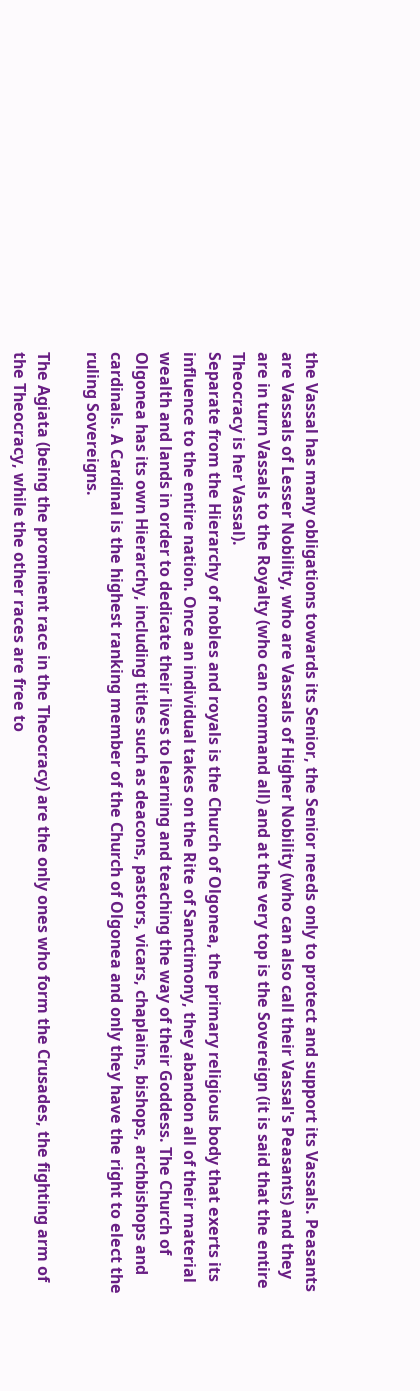the Vassal has many obligations towards its Senior, the Senior needs only to protect and support its Vassals. Peasants are Vassals of Lesser Nobility, who are Vassals of Higher Nobility (who can also call their Vassal's Peasants) and they are in turn Vassals to the Royalty (who can command all) and at the very top is the Sovereign (it is said that the entire Theocracy is her Vassal).
Separate from the Hierarchy of nobles and royals is the Church of Olgonea, the primary religious body that exerts its influence to the entire nation. Once an individual takes on the Rite of Sanctimony, they abandon all of their material wealth and lands in order to dedicate their lives to learning and teaching the way of their Goddess. The Church of Olgonea has its own Hierarchy, including titles such as deacons, pastors, vicars, chaplains, bishops, archbishops and cardinals. A Cardinal is the highest ranking member of the Church of Olgonea and only they have the right to elect the ruling Sovereigns.

The Agiata (being the prominent race in the Theocracy) are the only ones who form the Crusades, the fighting arm of the Theocracy, while the other races are free to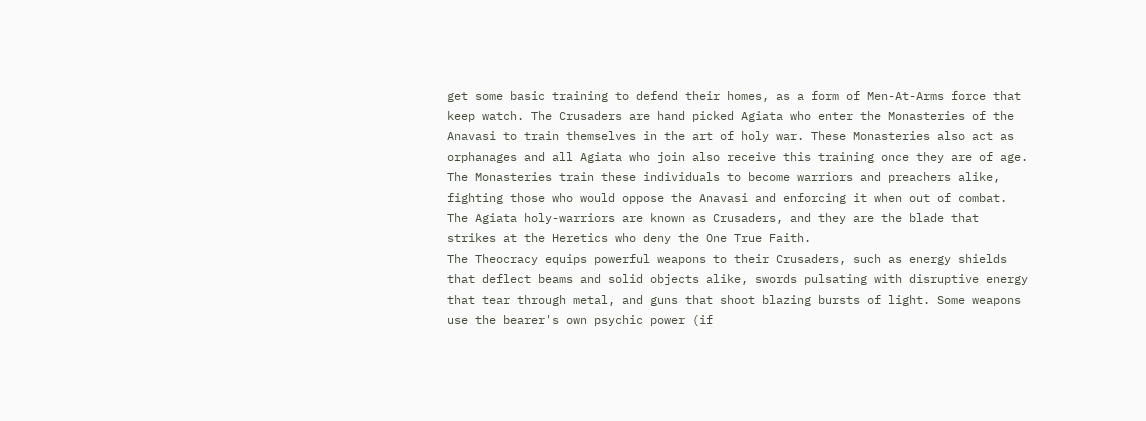get some basic training to defend their homes, as a form of Men-At-Arms force that keep watch. The Crusaders are hand picked Agiata who enter the Monasteries of the Anavasi to train themselves in the art of holy war. These Monasteries also act as orphanages and all Agiata who join also receive this training once they are of age. The Monasteries train these individuals to become warriors and preachers alike, fighting those who would oppose the Anavasi and enforcing it when out of combat. The Agiata holy-warriors are known as Crusaders, and they are the blade that strikes at the Heretics who deny the One True Faith.
The Theocracy equips powerful weapons to their Crusaders, such as energy shields that deflect beams and solid objects alike, swords pulsating with disruptive energy that tear through metal, and guns that shoot blazing bursts of light. Some weapons use the bearer's own psychic power (if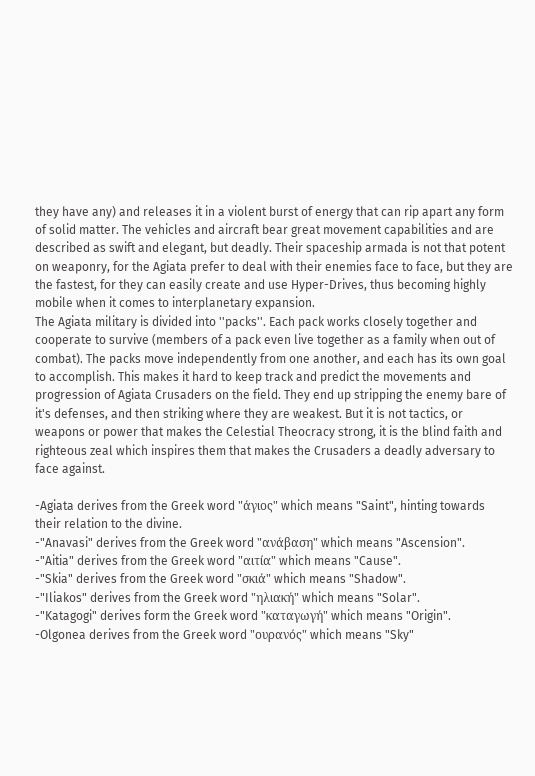they have any) and releases it in a violent burst of energy that can rip apart any form of solid matter. The vehicles and aircraft bear great movement capabilities and are described as swift and elegant, but deadly. Their spaceship armada is not that potent on weaponry, for the Agiata prefer to deal with their enemies face to face, but they are the fastest, for they can easily create and use Hyper-Drives, thus becoming highly mobile when it comes to interplanetary expansion.
The Agiata military is divided into ''packs''. Each pack works closely together and cooperate to survive (members of a pack even live together as a family when out of combat). The packs move independently from one another, and each has its own goal to accomplish. This makes it hard to keep track and predict the movements and progression of Agiata Crusaders on the field. They end up stripping the enemy bare of it's defenses, and then striking where they are weakest. But it is not tactics, or weapons or power that makes the Celestial Theocracy strong, it is the blind faith and righteous zeal which inspires them that makes the Crusaders a deadly adversary to face against.

-Agiata derives from the Greek word "άγιος" which means "Saint", hinting towards their relation to the divine.
-"Anavasi" derives from the Greek word "ανάβαση" which means "Ascension".
-"Aitia" derives from the Greek word "αιτία" which means "Cause".
-"Skia" derives from the Greek word "σκιά" which means "Shadow".
-"Iliakos" derives from the Greek word "ηλιακή" which means "Solar".
-"Katagogi" derives form the Greek word "καταγωγή" which means "Origin".
-Olgonea derives from the Greek word "ουρανός" which means "Sky"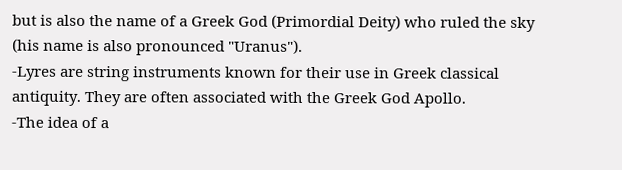but is also the name of a Greek God (Primordial Deity) who ruled the sky (his name is also pronounced "Uranus").
-Lyres are string instruments known for their use in Greek classical antiquity. They are often associated with the Greek God Apollo.
-The idea of a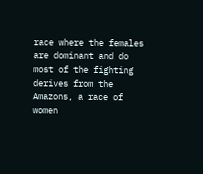race where the females are dominant and do most of the fighting derives from the Amazons, a race of women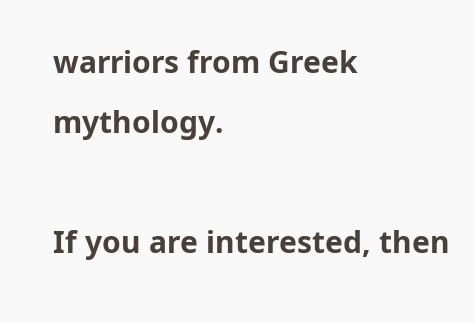warriors from Greek mythology.

If you are interested, then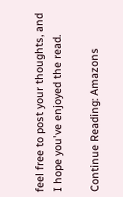feel free to post your thoughts, and I hope you've enjoyed the read.

Continue Reading: Amazons